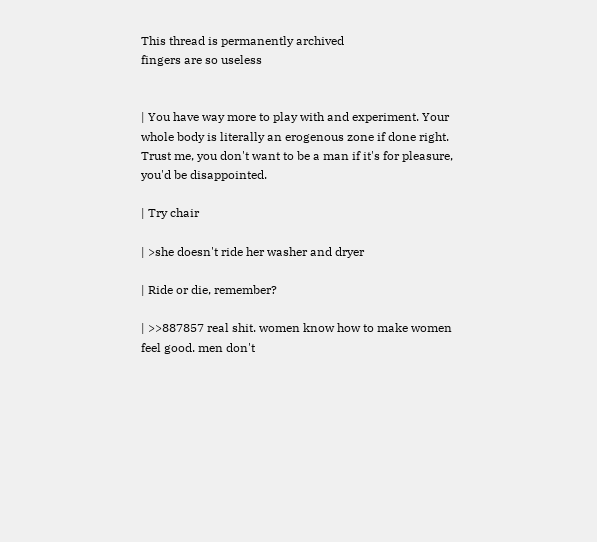This thread is permanently archived
fingers are so useless


| You have way more to play with and experiment. Your whole body is literally an erogenous zone if done right. Trust me, you don't want to be a man if it's for pleasure, you'd be disappointed.

| Try chair

| >she doesn't ride her washer and dryer

| Ride or die, remember?

| >>887857 real shit. women know how to make women feel good. men don't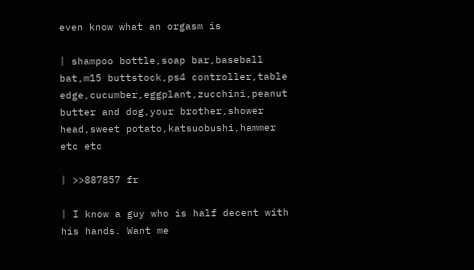even know what an orgasm is

| shampoo bottle,soap bar,baseball bat,m15 buttstock,ps4 controller,table edge,cucumber,eggplant,zucchini,peanut butter and dog,your brother,shower head,sweet potato,katsuobushi,hammer etc etc

| >>887857 fr

| I know a guy who is half decent with his hands. Want me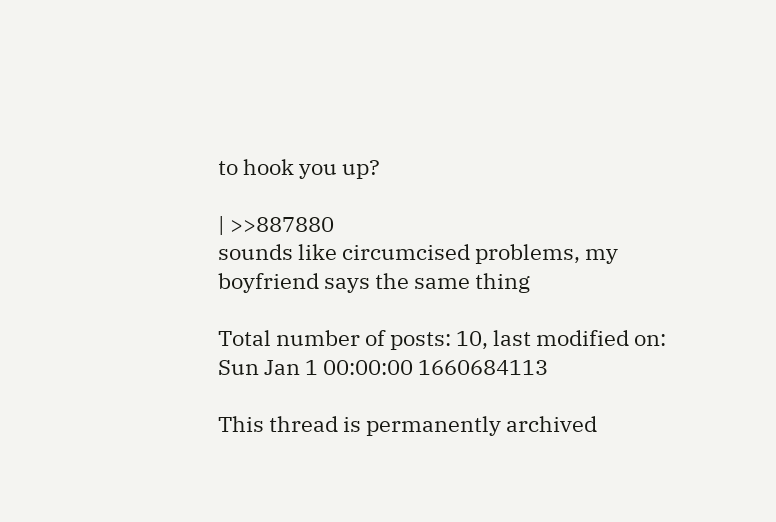to hook you up?

| >>887880
sounds like circumcised problems, my boyfriend says the same thing

Total number of posts: 10, last modified on: Sun Jan 1 00:00:00 1660684113

This thread is permanently archived